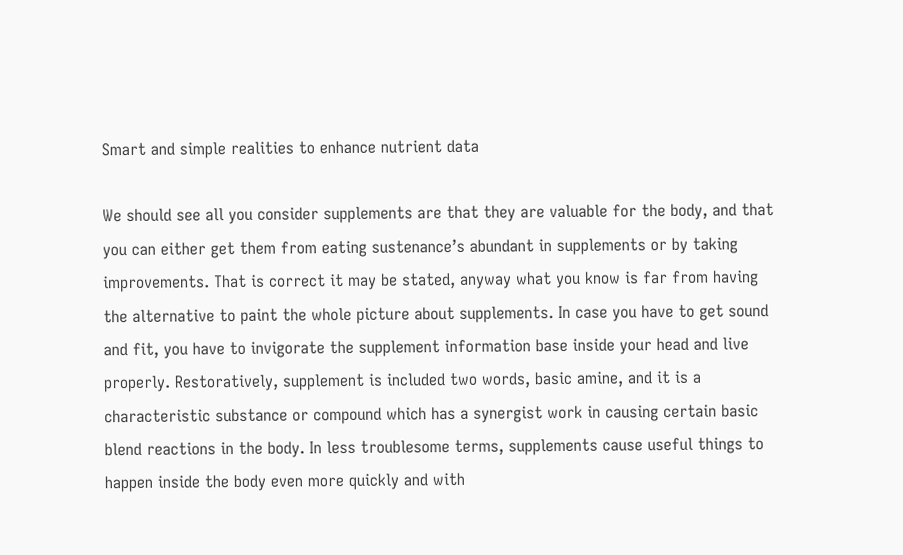Smart and simple realities to enhance nutrient data

We should see all you consider supplements are that they are valuable for the body, and that you can either get them from eating sustenance’s abundant in supplements or by taking improvements. That is correct it may be stated, anyway what you know is far from having the alternative to paint the whole picture about supplements. In case you have to get sound and fit, you have to invigorate the supplement information base inside your head and live properly. Restoratively, supplement is included two words, basic amine, and it is a characteristic substance or compound which has a synergist work in causing certain basic blend reactions in the body. In less troublesome terms, supplements cause useful things to happen inside the body even more quickly and with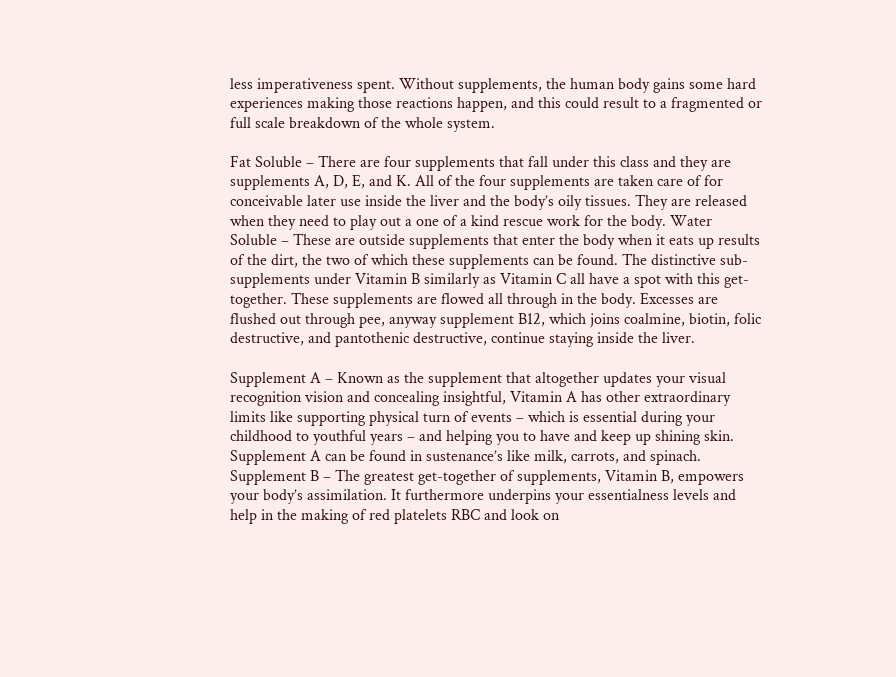less imperativeness spent. Without supplements, the human body gains some hard experiences making those reactions happen, and this could result to a fragmented or full scale breakdown of the whole system.

Fat Soluble – There are four supplements that fall under this class and they are supplements A, D, E, and K. All of the four supplements are taken care of for conceivable later use inside the liver and the body’s oily tissues. They are released when they need to play out a one of a kind rescue work for the body. Water Soluble – These are outside supplements that enter the body when it eats up results of the dirt, the two of which these supplements can be found. The distinctive sub-supplements under Vitamin B similarly as Vitamin C all have a spot with this get-together. These supplements are flowed all through in the body. Excesses are flushed out through pee, anyway supplement B12, which joins coalmine, biotin, folic destructive, and pantothenic destructive, continue staying inside the liver.

Supplement A – Known as the supplement that altogether updates your visual recognition vision and concealing insightful, Vitamin A has other extraordinary limits like supporting physical turn of events – which is essential during your childhood to youthful years – and helping you to have and keep up shining skin. Supplement A can be found in sustenance’s like milk, carrots, and spinach. Supplement B – The greatest get-together of supplements, Vitamin B, empowers your body’s assimilation. It furthermore underpins your essentialness levels and help in the making of red platelets RBC and look on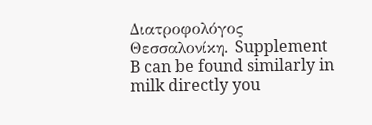Διατροφολόγος Θεσσαλονίκη. Supplement B can be found similarly in milk directly you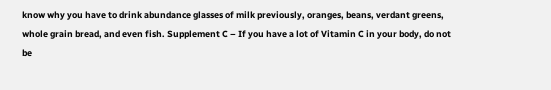know why you have to drink abundance glasses of milk previously, oranges, beans, verdant greens, whole grain bread, and even fish. Supplement C – If you have a lot of Vitamin C in your body, do not be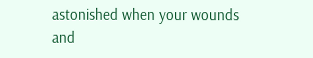astonished when your wounds and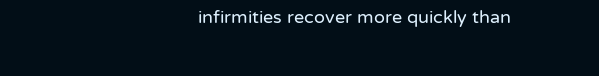infirmities recover more quickly than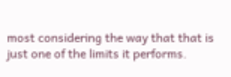most considering the way that that is just one of the limits it performs.